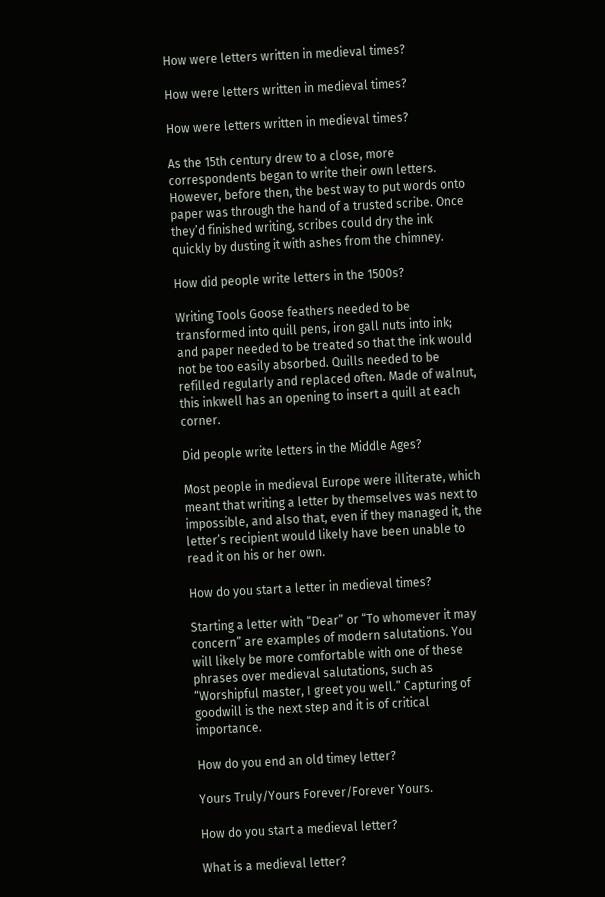How were letters written in medieval times?

How were letters written in medieval times?

How were letters written in medieval times?

As the 15th century drew to a close, more correspondents began to write their own letters. However, before then, the best way to put words onto paper was through the hand of a trusted scribe. Once they’d finished writing, scribes could dry the ink quickly by dusting it with ashes from the chimney.

How did people write letters in the 1500s?

Writing Tools Goose feathers needed to be transformed into quill pens, iron gall nuts into ink; and paper needed to be treated so that the ink would not be too easily absorbed. Quills needed to be refilled regularly and replaced often. Made of walnut, this inkwell has an opening to insert a quill at each corner.

Did people write letters in the Middle Ages?

Most people in medieval Europe were illiterate, which meant that writing a letter by themselves was next to impossible, and also that, even if they managed it, the letter’s recipient would likely have been unable to read it on his or her own.

How do you start a letter in medieval times?

Starting a letter with “Dear” or “To whomever it may concern” are examples of modern salutations. You will likely be more comfortable with one of these phrases over medieval salutations, such as “Worshipful master, I greet you well.” Capturing of goodwill is the next step and it is of critical importance.

How do you end an old timey letter?

Yours Truly/Yours Forever/Forever Yours.

How do you start a medieval letter?

What is a medieval letter?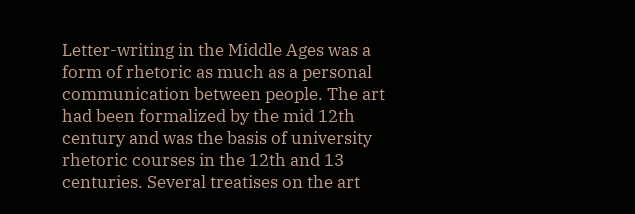Letter-writing in the Middle Ages was a form of rhetoric as much as a personal communication between people. The art had been formalized by the mid 12th century and was the basis of university rhetoric courses in the 12th and 13 centuries. Several treatises on the art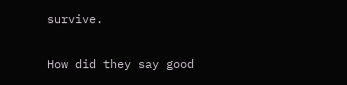survive.

How did they say good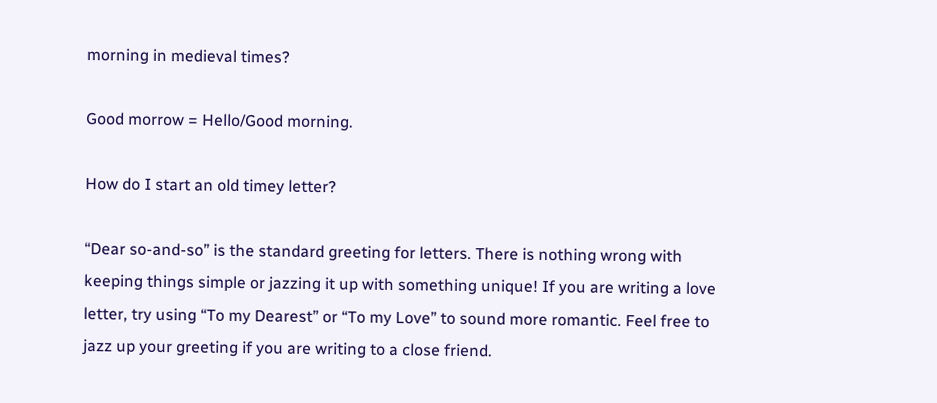morning in medieval times?

Good morrow = Hello/Good morning.

How do I start an old timey letter?

“Dear so-and-so” is the standard greeting for letters. There is nothing wrong with keeping things simple or jazzing it up with something unique! If you are writing a love letter, try using “To my Dearest” or “To my Love” to sound more romantic. Feel free to jazz up your greeting if you are writing to a close friend.